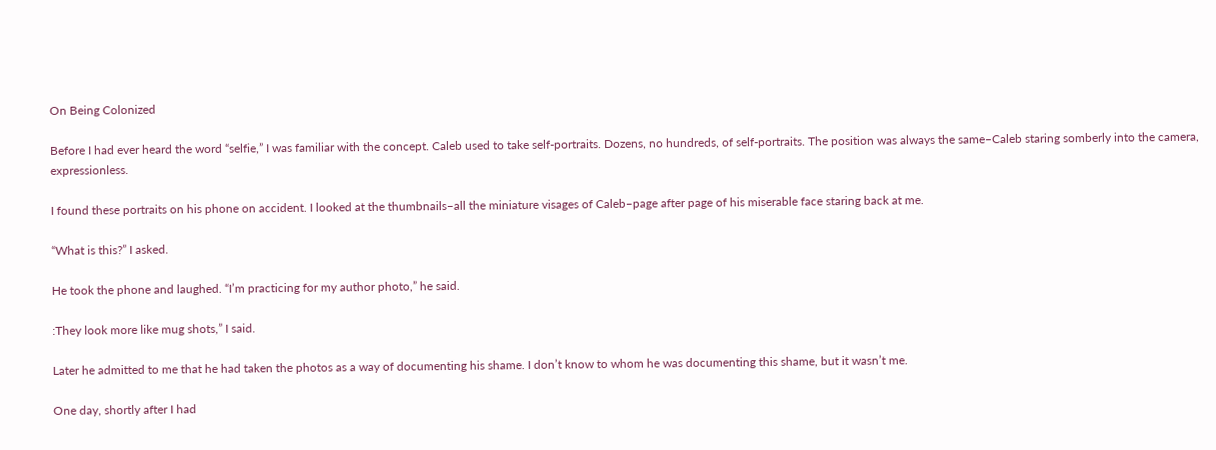On Being Colonized

Before I had ever heard the word “selfie,” I was familiar with the concept. Caleb used to take self-portraits. Dozens, no hundreds, of self-portraits. The position was always the same–Caleb staring somberly into the camera, expressionless.

I found these portraits on his phone on accident. I looked at the thumbnails–all the miniature visages of Caleb–page after page of his miserable face staring back at me.

“What is this?” I asked.

He took the phone and laughed. “I’m practicing for my author photo,” he said.

:They look more like mug shots,” I said.

Later he admitted to me that he had taken the photos as a way of documenting his shame. I don’t know to whom he was documenting this shame, but it wasn’t me.

One day, shortly after I had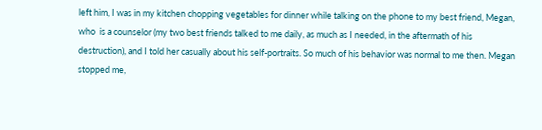left him, I was in my kitchen chopping vegetables for dinner while talking on the phone to my best friend, Megan, who  is a counselor (my two best friends talked to me daily, as much as I needed, in the aftermath of his destruction), and I told her casually about his self-portraits. So much of his behavior was normal to me then. Megan stopped me,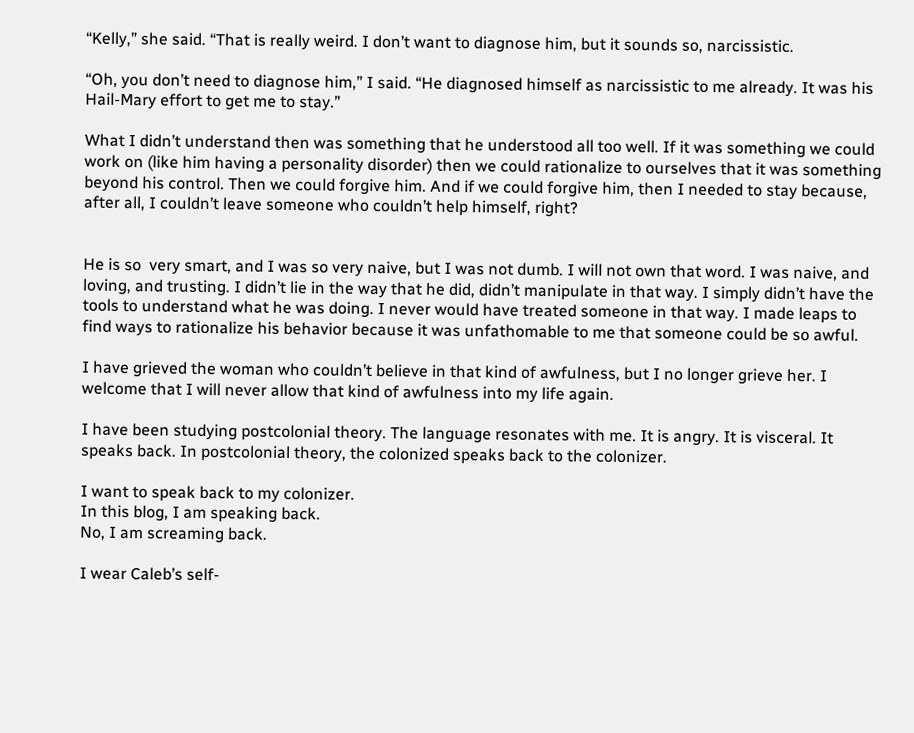“Kelly,” she said. “That is really weird. I don’t want to diagnose him, but it sounds so, narcissistic.

“Oh, you don’t need to diagnose him,” I said. “He diagnosed himself as narcissistic to me already. It was his Hail-Mary effort to get me to stay.”

What I didn’t understand then was something that he understood all too well. If it was something we could work on (like him having a personality disorder) then we could rationalize to ourselves that it was something beyond his control. Then we could forgive him. And if we could forgive him, then I needed to stay because, after all, I couldn’t leave someone who couldn’t help himself, right?


He is so  very smart, and I was so very naive, but I was not dumb. I will not own that word. I was naive, and loving, and trusting. I didn’t lie in the way that he did, didn’t manipulate in that way. I simply didn’t have the tools to understand what he was doing. I never would have treated someone in that way. I made leaps to find ways to rationalize his behavior because it was unfathomable to me that someone could be so awful.

I have grieved the woman who couldn’t believe in that kind of awfulness, but I no longer grieve her. I welcome that I will never allow that kind of awfulness into my life again.

I have been studying postcolonial theory. The language resonates with me. It is angry. It is visceral. It speaks back. In postcolonial theory, the colonized speaks back to the colonizer.

I want to speak back to my colonizer.
In this blog, I am speaking back.
No, I am screaming back.

I wear Caleb’s self-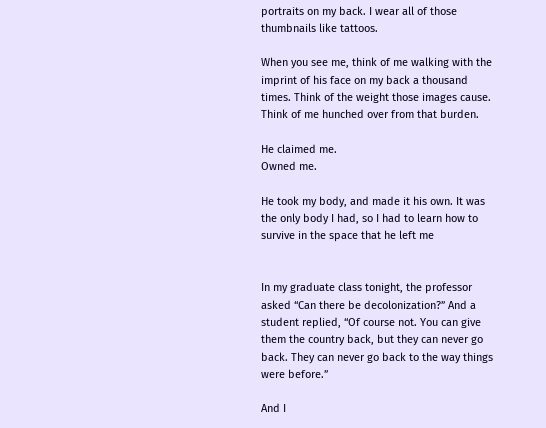portraits on my back. I wear all of those thumbnails like tattoos.

When you see me, think of me walking with the imprint of his face on my back a thousand times. Think of the weight those images cause. Think of me hunched over from that burden.

He claimed me.
Owned me.

He took my body, and made it his own. It was the only body I had, so I had to learn how to survive in the space that he left me


In my graduate class tonight, the professor asked “Can there be decolonization?” And a student replied, “Of course not. You can give them the country back, but they can never go back. They can never go back to the way things were before.”

And I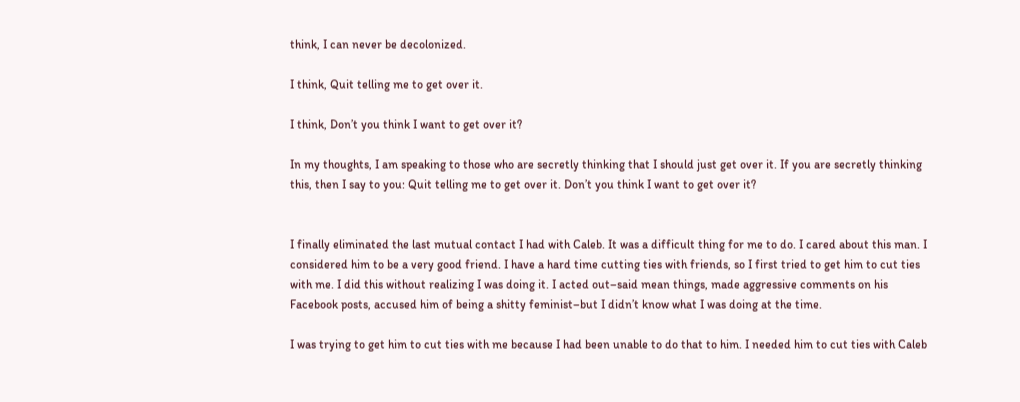think, I can never be decolonized.

I think, Quit telling me to get over it.

I think, Don’t you think I want to get over it?

In my thoughts, I am speaking to those who are secretly thinking that I should just get over it. If you are secretly thinking this, then I say to you: Quit telling me to get over it. Don’t you think I want to get over it?


I finally eliminated the last mutual contact I had with Caleb. It was a difficult thing for me to do. I cared about this man. I considered him to be a very good friend. I have a hard time cutting ties with friends, so I first tried to get him to cut ties with me. I did this without realizing I was doing it. I acted out–said mean things, made aggressive comments on his Facebook posts, accused him of being a shitty feminist–but I didn’t know what I was doing at the time.

I was trying to get him to cut ties with me because I had been unable to do that to him. I needed him to cut ties with Caleb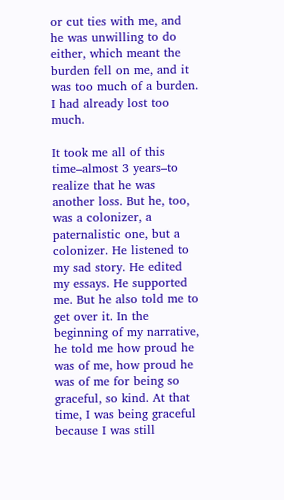or cut ties with me, and he was unwilling to do either, which meant the burden fell on me, and it was too much of a burden. I had already lost too much.

It took me all of this time–almost 3 years–to realize that he was another loss. But he, too, was a colonizer, a paternalistic one, but a colonizer. He listened to my sad story. He edited my essays. He supported me. But he also told me to get over it. In the beginning of my narrative, he told me how proud he was of me, how proud he was of me for being so graceful, so kind. At that time, I was being graceful because I was still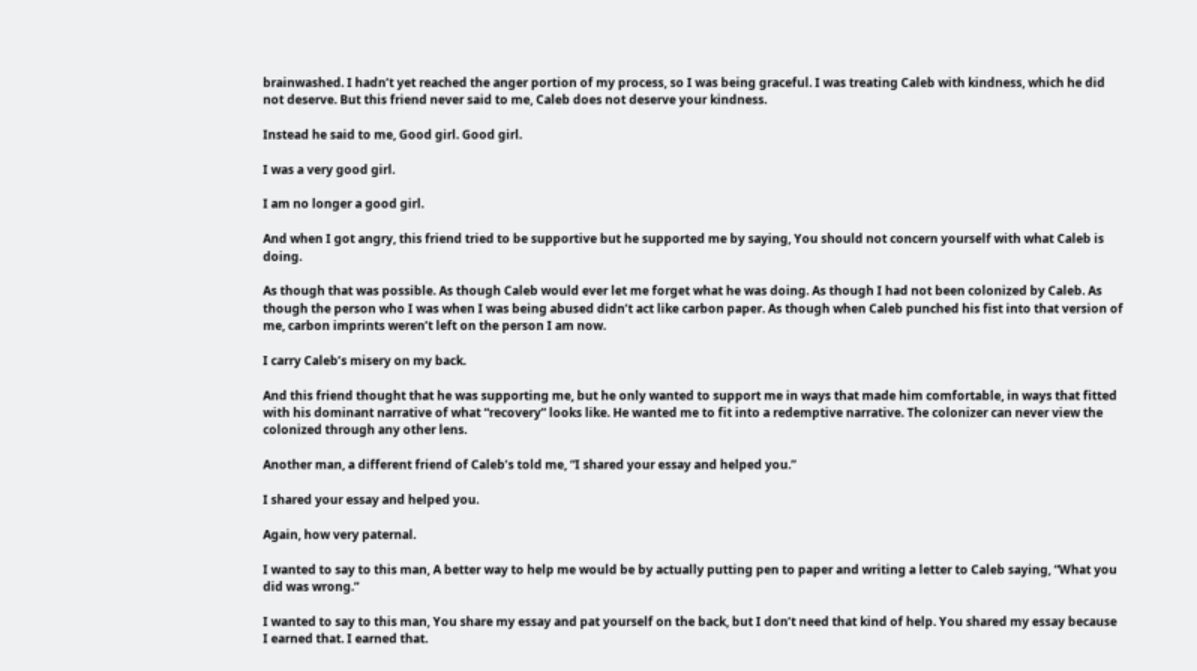brainwashed. I hadn’t yet reached the anger portion of my process, so I was being graceful. I was treating Caleb with kindness, which he did not deserve. But this friend never said to me, Caleb does not deserve your kindness.

Instead he said to me, Good girl. Good girl.

I was a very good girl.

I am no longer a good girl.

And when I got angry, this friend tried to be supportive but he supported me by saying, You should not concern yourself with what Caleb is doing.

As though that was possible. As though Caleb would ever let me forget what he was doing. As though I had not been colonized by Caleb. As though the person who I was when I was being abused didn’t act like carbon paper. As though when Caleb punched his fist into that version of me, carbon imprints weren’t left on the person I am now.

I carry Caleb’s misery on my back.

And this friend thought that he was supporting me, but he only wanted to support me in ways that made him comfortable, in ways that fitted with his dominant narrative of what “recovery” looks like. He wanted me to fit into a redemptive narrative. The colonizer can never view the colonized through any other lens.

Another man, a different friend of Caleb’s told me, “I shared your essay and helped you.”

I shared your essay and helped you.

Again, how very paternal.

I wanted to say to this man, A better way to help me would be by actually putting pen to paper and writing a letter to Caleb saying, “What you did was wrong.”

I wanted to say to this man, You share my essay and pat yourself on the back, but I don’t need that kind of help. You shared my essay because I earned that. I earned that.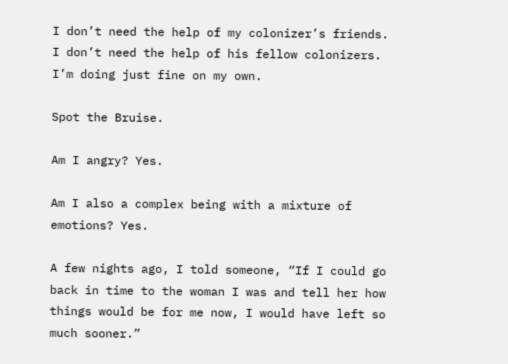I don’t need the help of my colonizer’s friends. I don’t need the help of his fellow colonizers. I’m doing just fine on my own.

Spot the Bruise.

Am I angry? Yes.

Am I also a complex being with a mixture of emotions? Yes.

A few nights ago, I told someone, “If I could go back in time to the woman I was and tell her how things would be for me now, I would have left so much sooner.”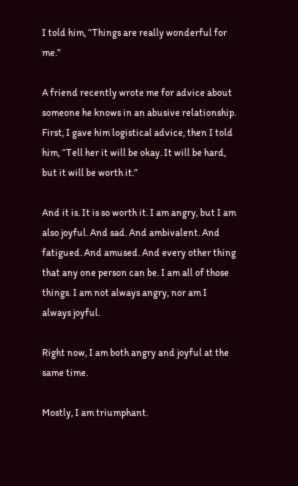I told him, “Things are really wonderful for me.”

A friend recently wrote me for advice about someone he knows in an abusive relationship. First, I gave him logistical advice, then I told him, “Tell her it will be okay. It will be hard, but it will be worth it.”

And it is. It is so worth it. I am angry, but I am also joyful. And sad. And ambivalent. And fatigued. And amused. And every other thing that any one person can be. I am all of those things. I am not always angry, nor am I always joyful.

Right now, I am both angry and joyful at the same time.

Mostly, I am triumphant.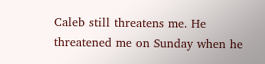Caleb still threatens me. He threatened me on Sunday when he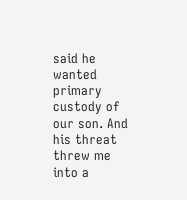said he wanted primary custody of our son. And his threat threw me into a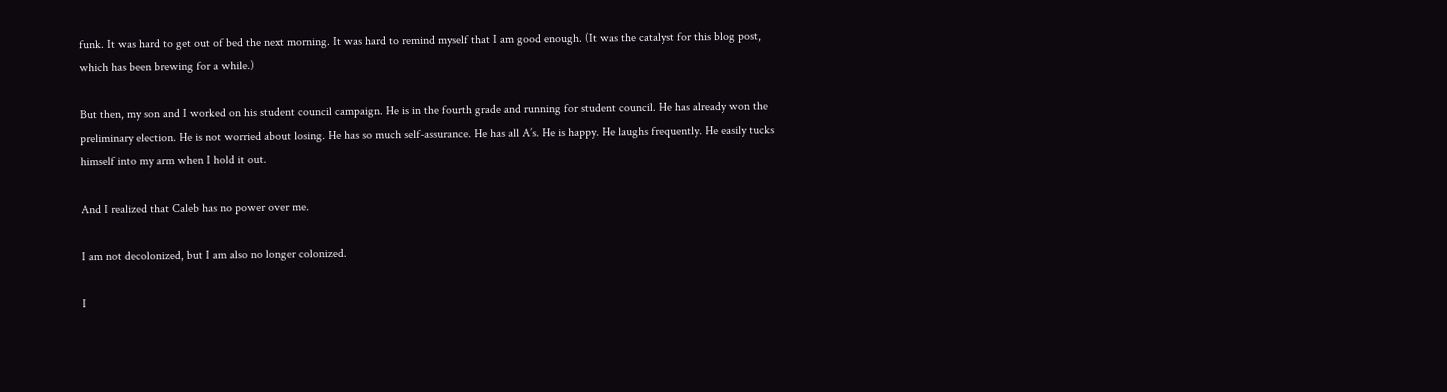funk. It was hard to get out of bed the next morning. It was hard to remind myself that I am good enough. (It was the catalyst for this blog post, which has been brewing for a while.)

But then, my son and I worked on his student council campaign. He is in the fourth grade and running for student council. He has already won the preliminary election. He is not worried about losing. He has so much self-assurance. He has all A’s. He is happy. He laughs frequently. He easily tucks himself into my arm when I hold it out.

And I realized that Caleb has no power over me.

I am not decolonized, but I am also no longer colonized.

I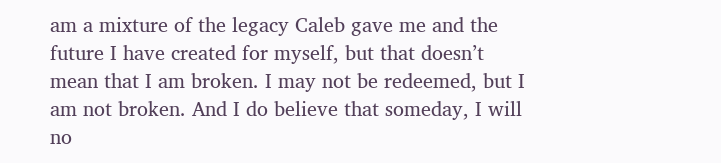am a mixture of the legacy Caleb gave me and the future I have created for myself, but that doesn’t mean that I am broken. I may not be redeemed, but I am not broken. And I do believe that someday, I will no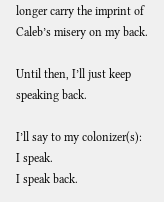longer carry the imprint of Caleb’s misery on my back.

Until then, I’ll just keep speaking back.

I’ll say to my colonizer(s):
I speak.
I speak back.